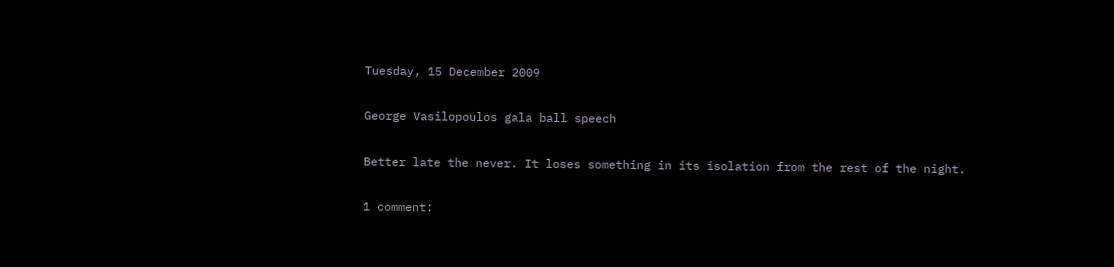Tuesday, 15 December 2009

George Vasilopoulos gala ball speech

Better late the never. It loses something in its isolation from the rest of the night.

1 comment: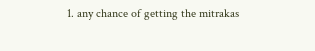1. any chance of getting the mitrakas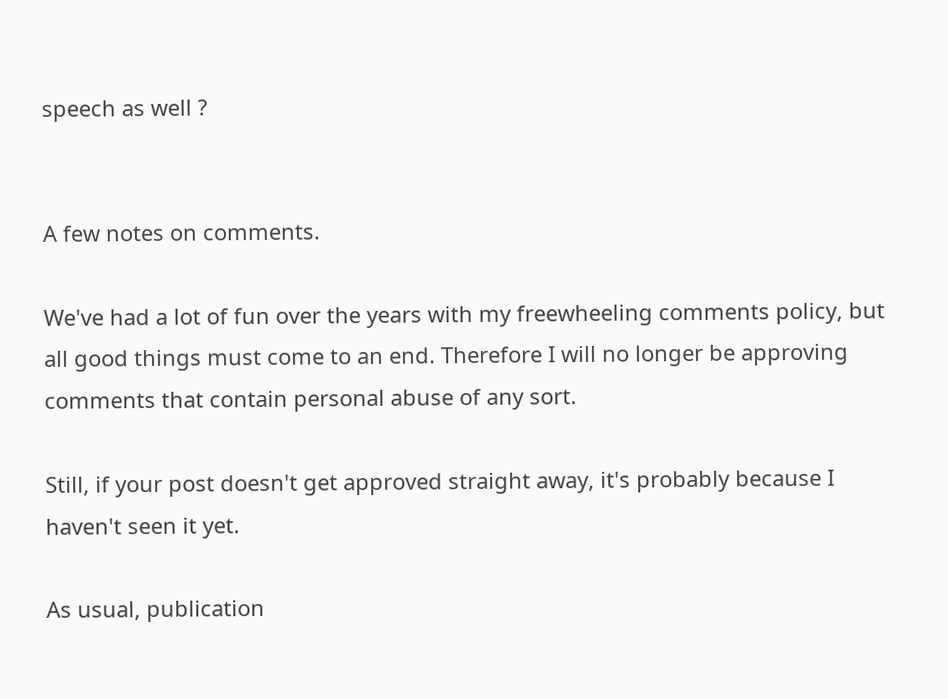speech as well ?


A few notes on comments.

We've had a lot of fun over the years with my freewheeling comments policy, but all good things must come to an end. Therefore I will no longer be approving comments that contain personal abuse of any sort.

Still, if your post doesn't get approved straight away, it's probably because I haven't seen it yet.

As usual, publication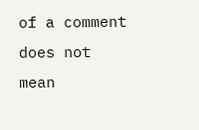of a comment does not mean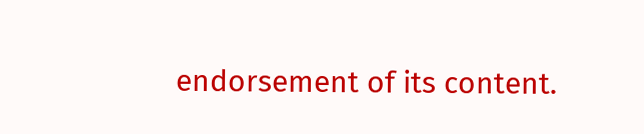endorsement of its content.